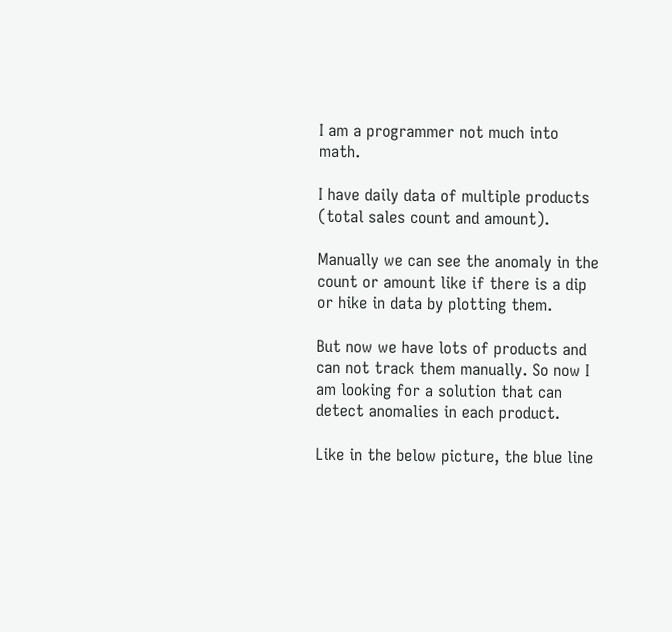I am a programmer not much into math.

I have daily data of multiple products (total sales count and amount).

Manually we can see the anomaly in the count or amount like if there is a dip or hike in data by plotting them.

But now we have lots of products and can not track them manually. So now I am looking for a solution that can detect anomalies in each product.

Like in the below picture, the blue line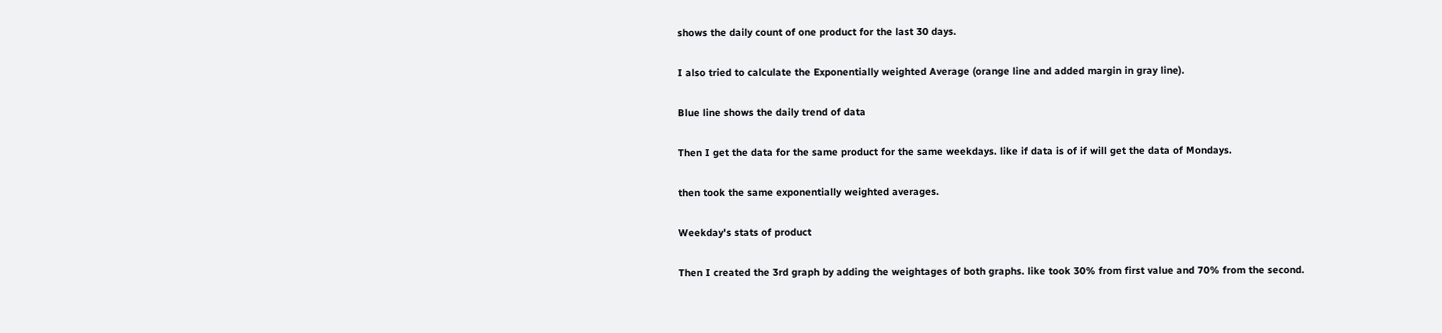shows the daily count of one product for the last 30 days.

I also tried to calculate the Exponentially weighted Average (orange line and added margin in gray line).

Blue line shows the daily trend of data

Then I get the data for the same product for the same weekdays. like if data is of if will get the data of Mondays.

then took the same exponentially weighted averages.

Weekday's stats of product

Then I created the 3rd graph by adding the weightages of both graphs. like took 30% from first value and 70% from the second.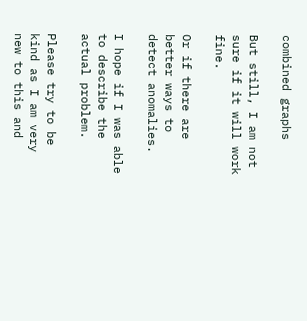combined graphs

But still, I am not sure if it will work fine.

Or if there are better ways to detect anomalies.

I hope if I was able to describe the actual problem.

Please try to be kind as I am very new to this and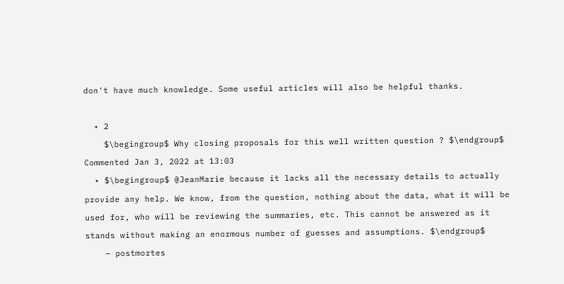don't have much knowledge. Some useful articles will also be helpful thanks.

  • 2
    $\begingroup$ Why closing proposals for this well written question ? $\endgroup$ Commented Jan 3, 2022 at 13:03
  • $\begingroup$ @JeanMarie because it lacks all the necessary details to actually provide any help. We know, from the question, nothing about the data, what it will be used for, who will be reviewing the summaries, etc. This cannot be answered as it stands without making an enormous number of guesses and assumptions. $\endgroup$
    – postmortes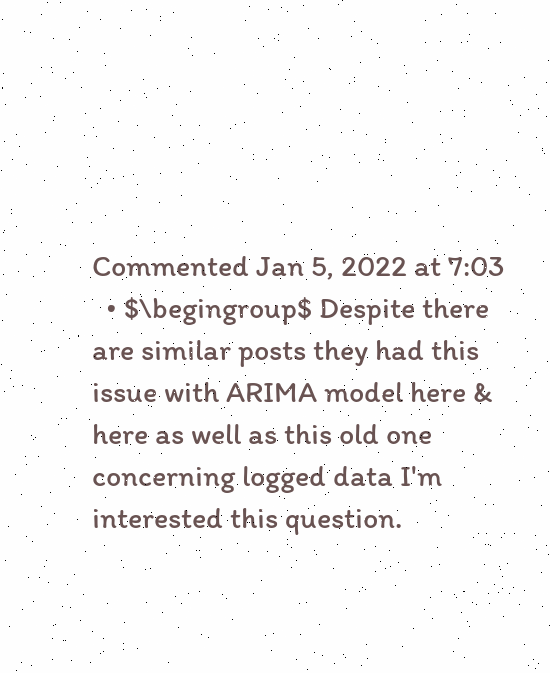Commented Jan 5, 2022 at 7:03
  • $\begingroup$ Despite there are similar posts they had this issue with ARIMA model here & here as well as this old one concerning logged data I'm interested this question.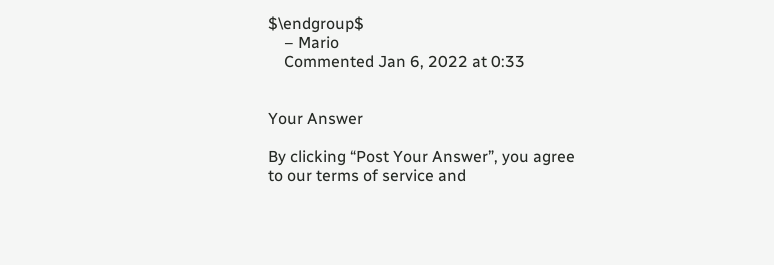$\endgroup$
    – Mario
    Commented Jan 6, 2022 at 0:33


Your Answer

By clicking “Post Your Answer”, you agree to our terms of service and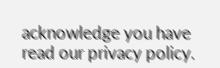acknowledge you have read our privacy policy.